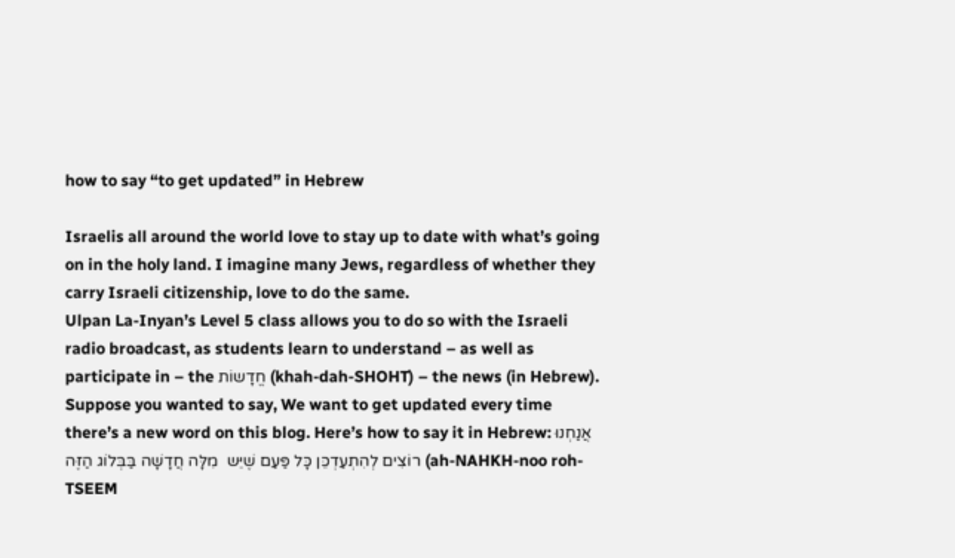how to say “to get updated” in Hebrew

Israelis all around the world love to stay up to date with what’s going on in the holy land. I imagine many Jews, regardless of whether they carry Israeli citizenship, love to do the same.
Ulpan La-Inyan’s Level 5 class allows you to do so with the Israeli radio broadcast, as students learn to understand – as well as participate in – the חֱדָשוֹת (khah-dah-SHOHT) – the news (in Hebrew).
Suppose you wanted to say, We want to get updated every time there’s a new word on this blog. Here’s how to say it in Hebrew: אֲנַחְנוּ רוֹצִים לְהִתְעַדְכֵּן כָּל פַּעַם שֶׁיֵּש  מִלָּה חֲדָשָׁה בַּבְּלוֹג הַזֶּה (ah-NAHKH-noo roh-TSEEM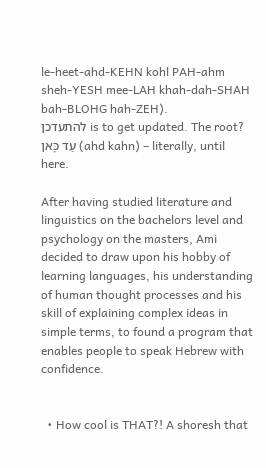le-heet-ahd-KEHN kohl PAH-ahm sheh-YESH mee-LAH khah-dah-SHAH bah-BLOHG hah-ZEH).
להתעדכן is to get updated. The root? עַד כָּאן (ahd kahn) – literally, until here.

After having studied literature and linguistics on the bachelors level and psychology on the masters, Ami decided to draw upon his hobby of learning languages, his understanding of human thought processes and his skill of explaining complex ideas in simple terms, to found a program that enables people to speak Hebrew with confidence.


  • How cool is THAT?! A shoresh that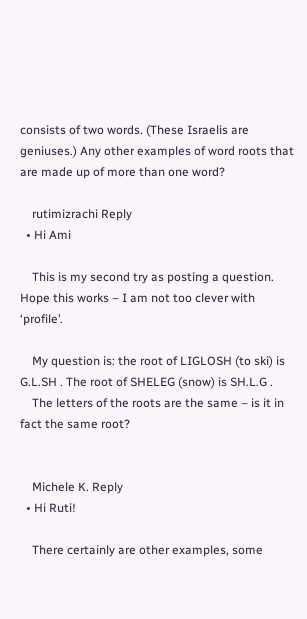consists of two words. (These Israelis are geniuses.) Any other examples of word roots that are made up of more than one word?

    rutimizrachi Reply
  • Hi Ami

    This is my second try as posting a question. Hope this works – I am not too clever with ‘profile’.

    My question is: the root of LIGLOSH (to ski) is G.L.SH . The root of SHELEG (snow) is SH.L.G .
    The letters of the roots are the same – is it in fact the same root?


    Michele K. Reply
  • Hi Ruti!

    There certainly are other examples, some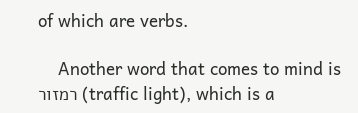of which are verbs.

    Another word that comes to mind is רמזור (traffic light), which is a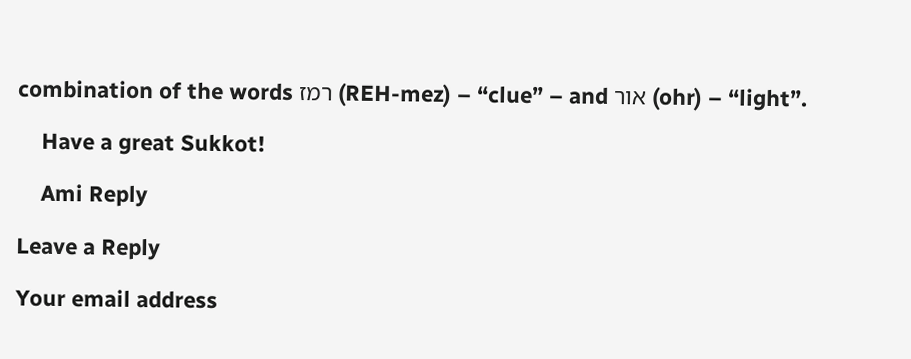combination of the words רמז (REH-mez) – “clue” – and אור (ohr) – “light”.

    Have a great Sukkot!

    Ami Reply

Leave a Reply

Your email address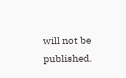will not be published.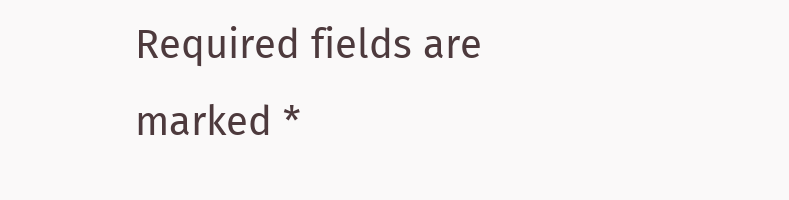Required fields are marked *